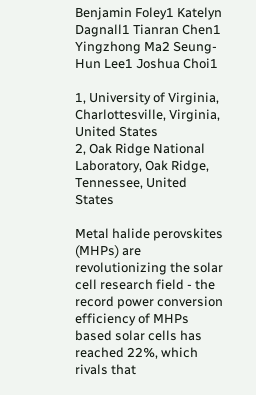Benjamin Foley1 Katelyn Dagnall1 Tianran Chen1 Yingzhong Ma2 Seung-Hun Lee1 Joshua Choi1

1, University of Virginia, Charlottesville, Virginia, United States
2, Oak Ridge National Laboratory, Oak Ridge, Tennessee, United States

Metal halide perovskites (MHPs) are revolutionizing the solar cell research field - the record power conversion efficiency of MHPs based solar cells has reached 22%, which rivals that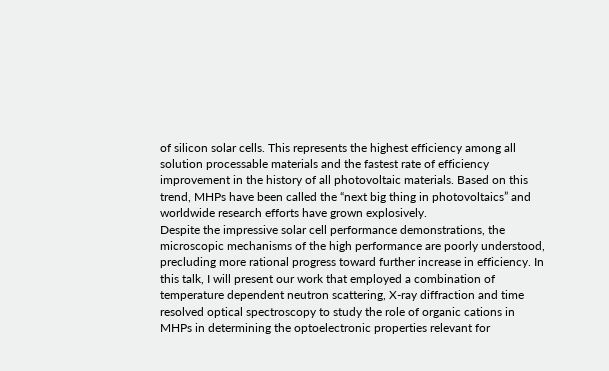of silicon solar cells. This represents the highest efficiency among all solution processable materials and the fastest rate of efficiency improvement in the history of all photovoltaic materials. Based on this trend, MHPs have been called the “next big thing in photovoltaics” and worldwide research efforts have grown explosively.
Despite the impressive solar cell performance demonstrations, the microscopic mechanisms of the high performance are poorly understood, precluding more rational progress toward further increase in efficiency. In this talk, I will present our work that employed a combination of temperature dependent neutron scattering, X-ray diffraction and time resolved optical spectroscopy to study the role of organic cations in MHPs in determining the optoelectronic properties relevant for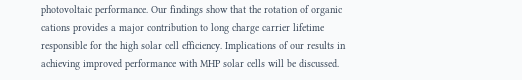photovoltaic performance. Our findings show that the rotation of organic cations provides a major contribution to long charge carrier lifetime responsible for the high solar cell efficiency. Implications of our results in achieving improved performance with MHP solar cells will be discussed.